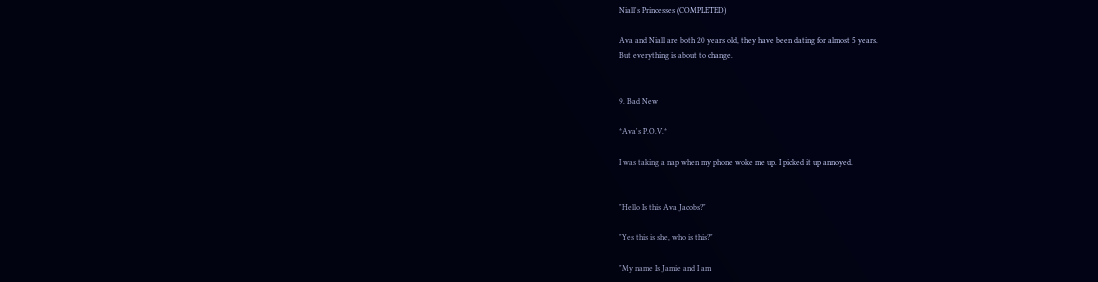Niall's Princesses (COMPLETED)

Ava and Niall are both 20 years old, they have been dating for almost 5 years.
But everything is about to change.


9. Bad New

*Ava's P.O.V.*

I was taking a nap when my phone woke me up. I picked it up annoyed.


"Hello Is this Ava Jacobs?"

"Yes this is she, who is this?"

"My name Is Jamie and I am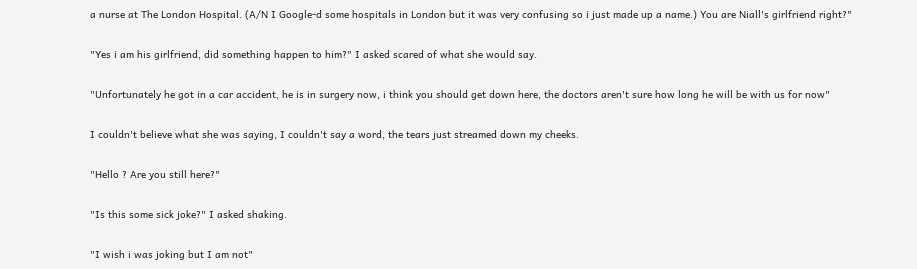a nurse at The London Hospital. (A/N I Google-d some hospitals in London but it was very confusing so i just made up a name.) You are Niall's girlfriend right?"

"Yes i am his girlfriend, did something happen to him?" I asked scared of what she would say.

"Unfortunately he got in a car accident, he is in surgery now, i think you should get down here, the doctors aren't sure how long he will be with us for now"

I couldn't believe what she was saying, I couldn't say a word, the tears just streamed down my cheeks.

"Hello ? Are you still here?"

"Is this some sick joke?" I asked shaking.

"I wish i was joking but I am not"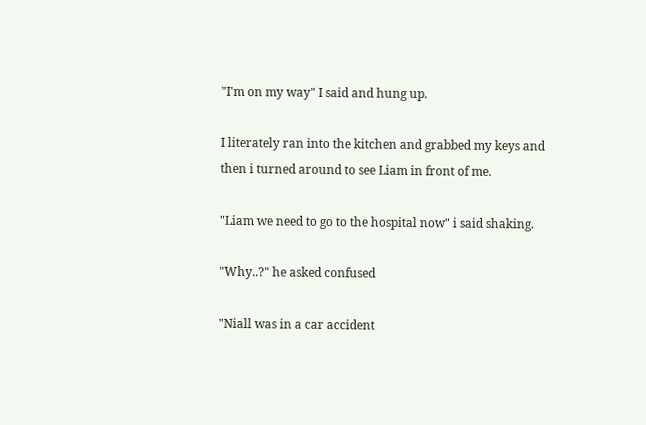"I'm on my way" I said and hung up.

I literately ran into the kitchen and grabbed my keys and then i turned around to see Liam in front of me.

"Liam we need to go to the hospital now" i said shaking.

"Why..?" he asked confused

"Niall was in a car accident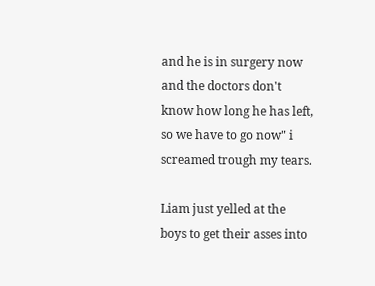and he is in surgery now and the doctors don't know how long he has left, so we have to go now" i screamed trough my tears.

Liam just yelled at the boys to get their asses into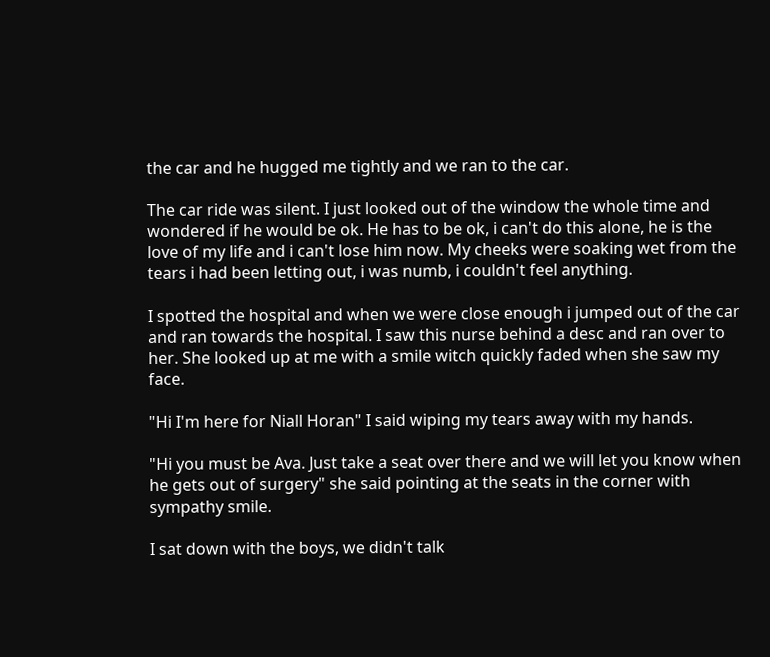the car and he hugged me tightly and we ran to the car.

The car ride was silent. I just looked out of the window the whole time and wondered if he would be ok. He has to be ok, i can't do this alone, he is the love of my life and i can't lose him now. My cheeks were soaking wet from the tears i had been letting out, i was numb, i couldn't feel anything.

I spotted the hospital and when we were close enough i jumped out of the car and ran towards the hospital. I saw this nurse behind a desc and ran over to her. She looked up at me with a smile witch quickly faded when she saw my face.

"Hi I'm here for Niall Horan" I said wiping my tears away with my hands.

"Hi you must be Ava. Just take a seat over there and we will let you know when he gets out of surgery" she said pointing at the seats in the corner with sympathy smile.

I sat down with the boys, we didn't talk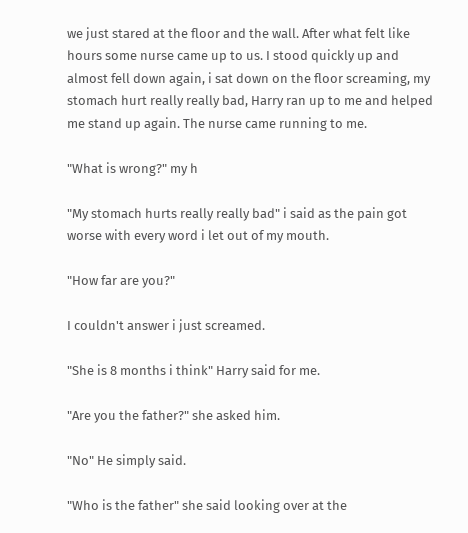we just stared at the floor and the wall. After what felt like hours some nurse came up to us. I stood quickly up and almost fell down again, i sat down on the floor screaming, my stomach hurt really really bad, Harry ran up to me and helped me stand up again. The nurse came running to me.

"What is wrong?" my h

"My stomach hurts really really bad" i said as the pain got worse with every word i let out of my mouth.

"How far are you?"

I couldn't answer i just screamed.

"She is 8 months i think" Harry said for me.

"Are you the father?" she asked him.

"No" He simply said.

"Who is the father" she said looking over at the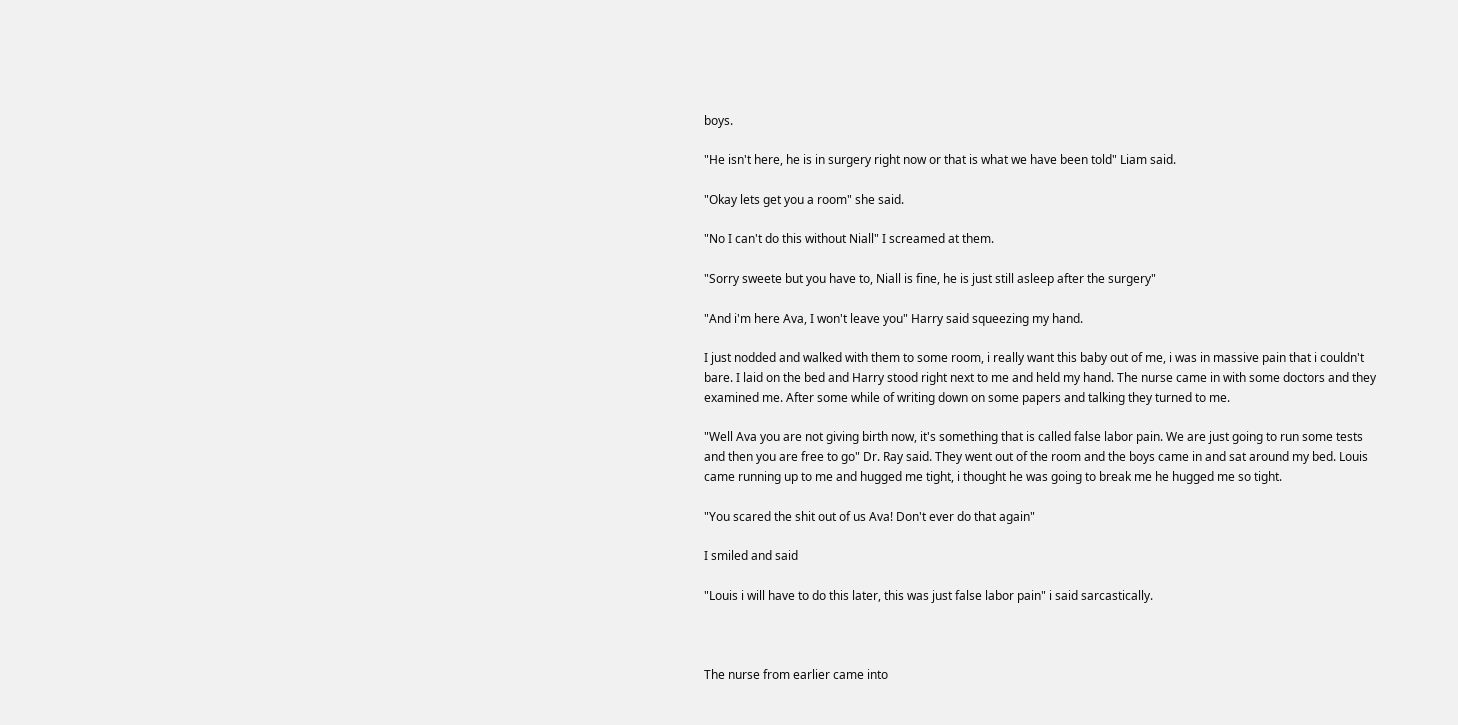boys.

"He isn't here, he is in surgery right now or that is what we have been told" Liam said.

"Okay lets get you a room" she said.

"No I can't do this without Niall" I screamed at them.

"Sorry sweete but you have to, Niall is fine, he is just still asleep after the surgery"

"And i'm here Ava, I won't leave you" Harry said squeezing my hand.

I just nodded and walked with them to some room, i really want this baby out of me, i was in massive pain that i couldn't bare. I laid on the bed and Harry stood right next to me and held my hand. The nurse came in with some doctors and they examined me. After some while of writing down on some papers and talking they turned to me.

"Well Ava you are not giving birth now, it's something that is called false labor pain. We are just going to run some tests and then you are free to go" Dr. Ray said. They went out of the room and the boys came in and sat around my bed. Louis came running up to me and hugged me tight, i thought he was going to break me he hugged me so tight.

"You scared the shit out of us Ava! Don't ever do that again"

I smiled and said

"Louis i will have to do this later, this was just false labor pain" i said sarcastically.



The nurse from earlier came into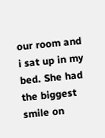our room and i sat up in my bed. She had the biggest smile on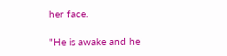her face.

"He is awake and he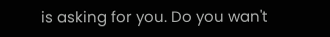is asking for you. Do you wan't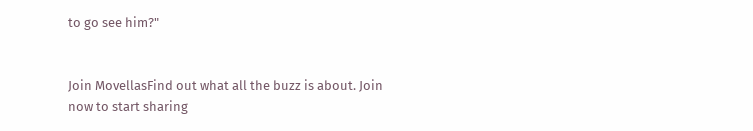to go see him?"


Join MovellasFind out what all the buzz is about. Join now to start sharing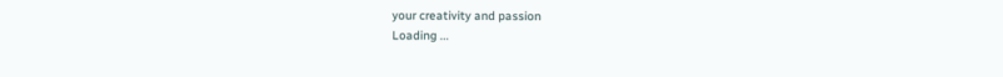your creativity and passion
Loading ...